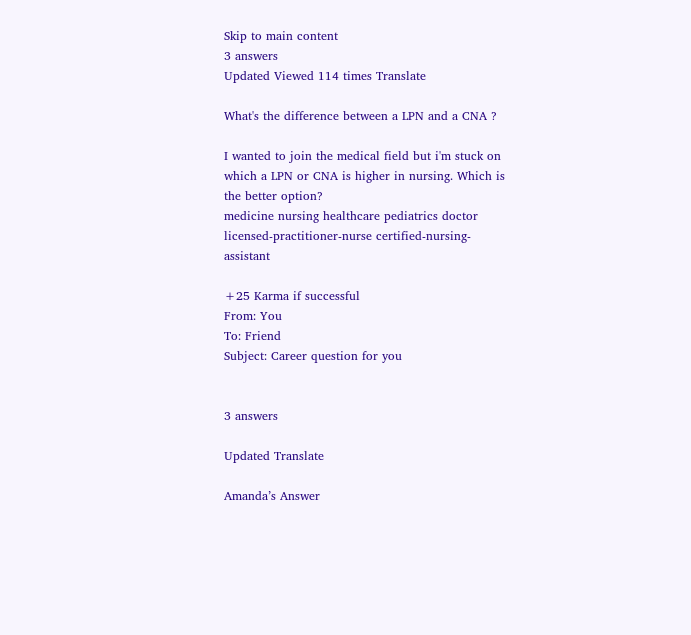Skip to main content
3 answers
Updated Viewed 114 times Translate

What's the difference between a LPN and a CNA ?

I wanted to join the medical field but i'm stuck on which a LPN or CNA is higher in nursing. Which is the better option?
medicine nursing healthcare pediatrics doctor licensed-practitioner-nurse certified-nursing-assistant

+25 Karma if successful
From: You
To: Friend
Subject: Career question for you


3 answers

Updated Translate

Amanda’s Answer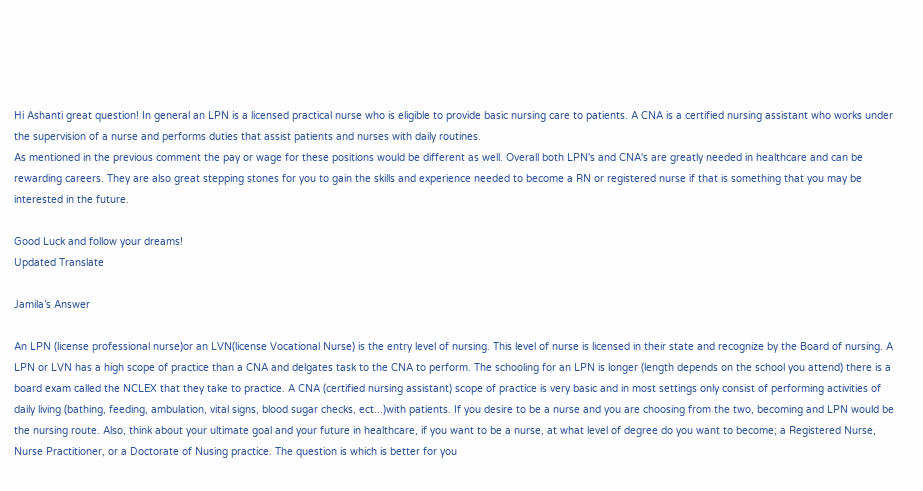Hi Ashanti great question! In general an LPN is a licensed practical nurse who is eligible to provide basic nursing care to patients. A CNA is a certified nursing assistant who works under the supervision of a nurse and performs duties that assist patients and nurses with daily routines.
As mentioned in the previous comment the pay or wage for these positions would be different as well. Overall both LPN's and CNA's are greatly needed in healthcare and can be rewarding careers. They are also great stepping stones for you to gain the skills and experience needed to become a RN or registered nurse if that is something that you may be interested in the future.

Good Luck and follow your dreams!
Updated Translate

Jamila’s Answer

An LPN (license professional nurse)or an LVN(license Vocational Nurse) is the entry level of nursing. This level of nurse is licensed in their state and recognize by the Board of nursing. A LPN or LVN has a high scope of practice than a CNA and delgates task to the CNA to perform. The schooling for an LPN is longer (length depends on the school you attend) there is a board exam called the NCLEX that they take to practice. A CNA (certified nursing assistant) scope of practice is very basic and in most settings only consist of performing activities of daily living (bathing, feeding, ambulation, vital signs, blood sugar checks, ect...)with patients. If you desire to be a nurse and you are choosing from the two, becoming and LPN would be the nursing route. Also, think about your ultimate goal and your future in healthcare, if you want to be a nurse, at what level of degree do you want to become; a Registered Nurse, Nurse Practitioner, or a Doctorate of Nusing practice. The question is which is better for you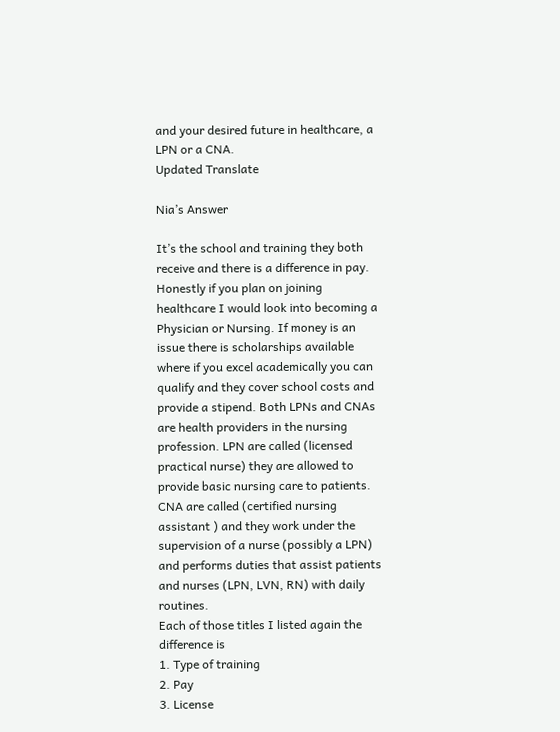and your desired future in healthcare, a LPN or a CNA.
Updated Translate

Nia’s Answer

It’s the school and training they both receive and there is a difference in pay. Honestly if you plan on joining healthcare I would look into becoming a Physician or Nursing. If money is an issue there is scholarships available where if you excel academically you can qualify and they cover school costs and provide a stipend. Both LPNs and CNAs are health providers in the nursing profession. LPN are called (licensed practical nurse) they are allowed to provide basic nursing care to patients. CNA are called (certified nursing assistant ) and they work under the supervision of a nurse (possibly a LPN) and performs duties that assist patients and nurses (LPN, LVN, RN) with daily routines.
Each of those titles I listed again the difference is
1. Type of training
2. Pay
3. License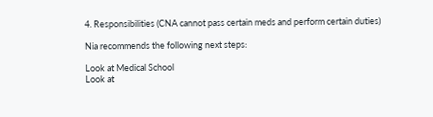4. Responsibilities (CNA cannot pass certain meds and perform certain duties)

Nia recommends the following next steps:

Look at Medical School
Look at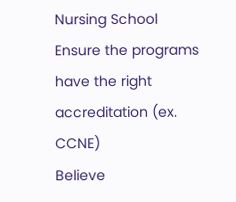Nursing School
Ensure the programs have the right accreditation (ex. CCNE)
Believe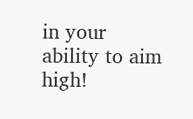in your ability to aim high!